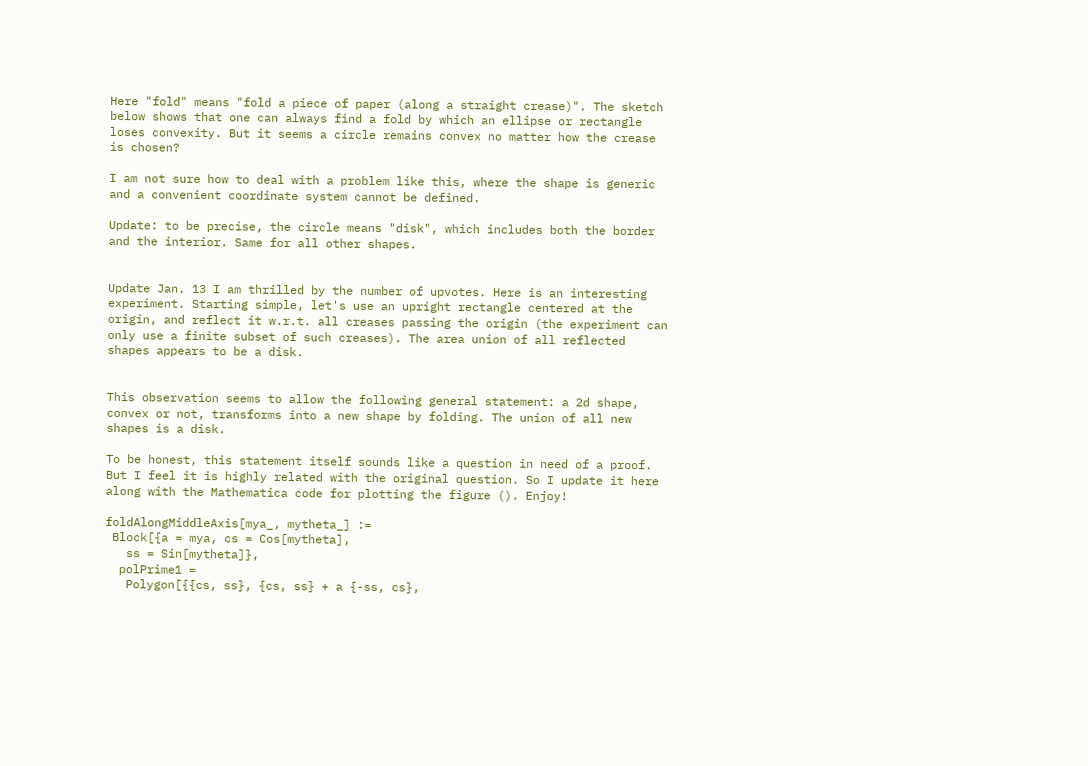Here "fold" means "fold a piece of paper (along a straight crease)". The sketch below shows that one can always find a fold by which an ellipse or rectangle loses convexity. But it seems a circle remains convex no matter how the crease is chosen?

I am not sure how to deal with a problem like this, where the shape is generic and a convenient coordinate system cannot be defined.

Update: to be precise, the circle means "disk", which includes both the border and the interior. Same for all other shapes.


Update Jan. 13 I am thrilled by the number of upvotes. Here is an interesting experiment. Starting simple, let's use an upright rectangle centered at the origin, and reflect it w.r.t. all creases passing the origin (the experiment can only use a finite subset of such creases). The area union of all reflected shapes appears to be a disk.


This observation seems to allow the following general statement: a 2d shape, convex or not, transforms into a new shape by folding. The union of all new shapes is a disk.

To be honest, this statement itself sounds like a question in need of a proof. But I feel it is highly related with the original question. So I update it here along with the Mathematica code for plotting the figure (). Enjoy!

foldAlongMiddleAxis[mya_, mytheta_] :=
 Block[{a = mya, cs = Cos[mytheta],
   ss = Sin[mytheta]},
  polPrime1 =
   Polygon[{{cs, ss}, {cs, ss} + a {-ss, cs},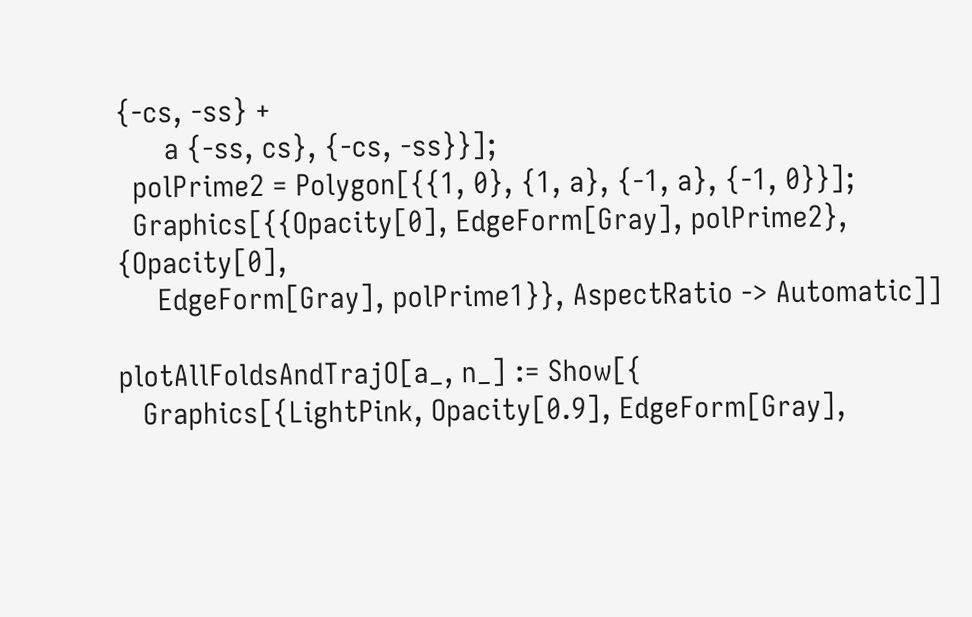{-cs, -ss} +
      a {-ss, cs}, {-cs, -ss}}];
  polPrime2 = Polygon[{{1, 0}, {1, a}, {-1, a}, {-1, 0}}];
  Graphics[{{Opacity[0], EdgeForm[Gray], polPrime2}, {Opacity[0],
     EdgeForm[Gray], polPrime1}}, AspectRatio -> Automatic]]

plotAllFoldsAndTrajO[a_, n_] := Show[{
   Graphics[{LightPink, Opacity[0.9], EdgeForm[Gray],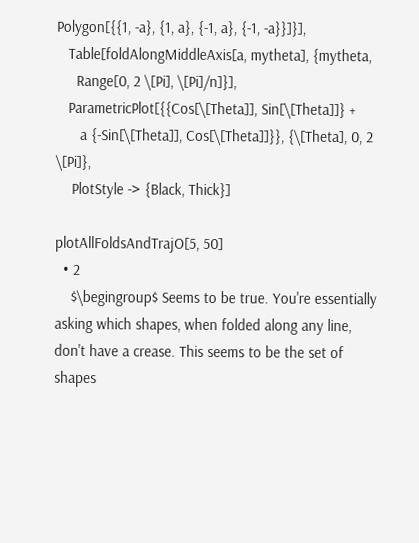Polygon[{{1, -a}, {1, a}, {-1, a}, {-1, -a}}]}],
   Table[foldAlongMiddleAxis[a, mytheta], {mytheta,
     Range[0, 2 \[Pi], \[Pi]/n]}],
   ParametricPlot[{{Cos[\[Theta]], Sin[\[Theta]]} +
      a {-Sin[\[Theta]], Cos[\[Theta]]}}, {\[Theta], 0, 2 \[Pi]},
    PlotStyle -> {Black, Thick}]

plotAllFoldsAndTrajO[5, 50]
  • 2
    $\begingroup$ Seems to be true. You're essentially asking which shapes, when folded along any line, don't have a crease. This seems to be the set of shapes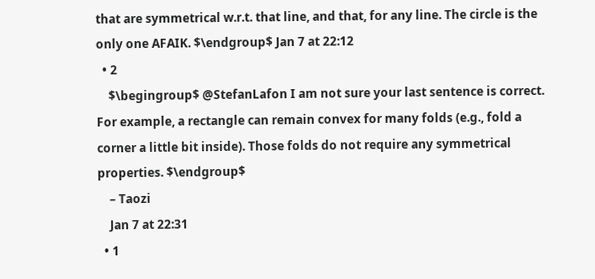that are symmetrical w.r.t. that line, and that, for any line. The circle is the only one AFAIK. $\endgroup$ Jan 7 at 22:12
  • 2
    $\begingroup$ @StefanLafon I am not sure your last sentence is correct. For example, a rectangle can remain convex for many folds (e.g., fold a corner a little bit inside). Those folds do not require any symmetrical properties. $\endgroup$
    – Taozi
    Jan 7 at 22:31
  • 1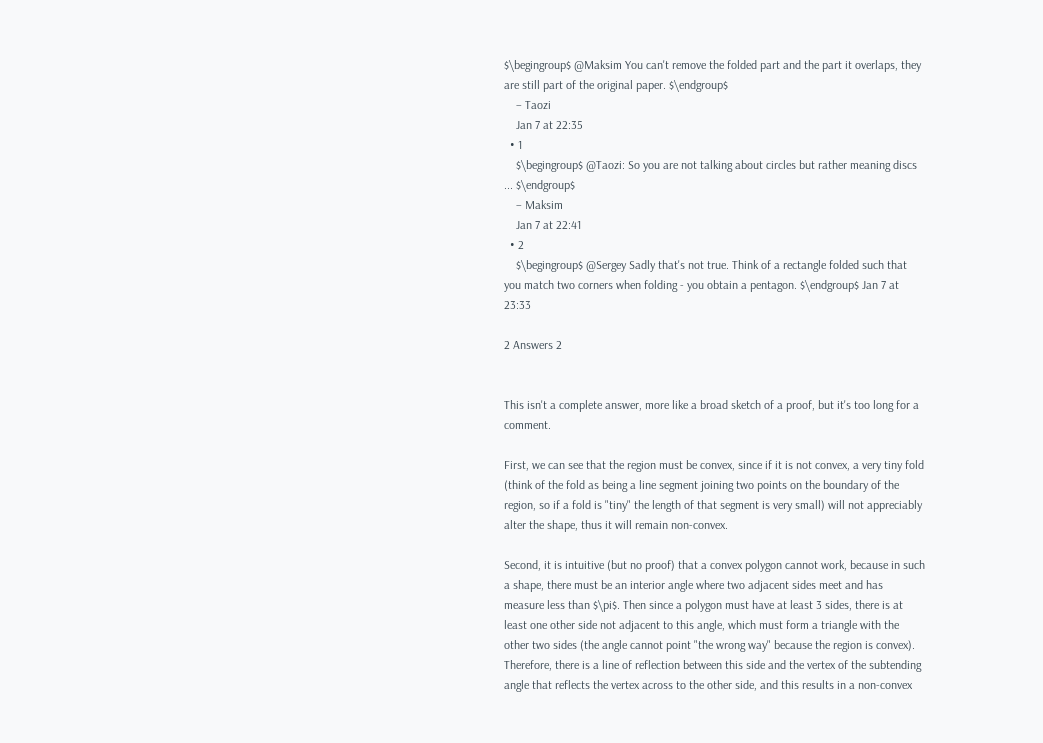$\begingroup$ @Maksim You can't remove the folded part and the part it overlaps, they are still part of the original paper. $\endgroup$
    – Taozi
    Jan 7 at 22:35
  • 1
    $\begingroup$ @Taozi: So you are not talking about circles but rather meaning discs ... $\endgroup$
    – Maksim
    Jan 7 at 22:41
  • 2
    $\begingroup$ @Sergey Sadly that's not true. Think of a rectangle folded such that you match two corners when folding - you obtain a pentagon. $\endgroup$ Jan 7 at 23:33

2 Answers 2


This isn't a complete answer, more like a broad sketch of a proof, but it's too long for a comment.

First, we can see that the region must be convex, since if it is not convex, a very tiny fold (think of the fold as being a line segment joining two points on the boundary of the region, so if a fold is "tiny" the length of that segment is very small) will not appreciably alter the shape, thus it will remain non-convex.

Second, it is intuitive (but no proof) that a convex polygon cannot work, because in such a shape, there must be an interior angle where two adjacent sides meet and has measure less than $\pi$. Then since a polygon must have at least 3 sides, there is at least one other side not adjacent to this angle, which must form a triangle with the other two sides (the angle cannot point "the wrong way" because the region is convex). Therefore, there is a line of reflection between this side and the vertex of the subtending angle that reflects the vertex across to the other side, and this results in a non-convex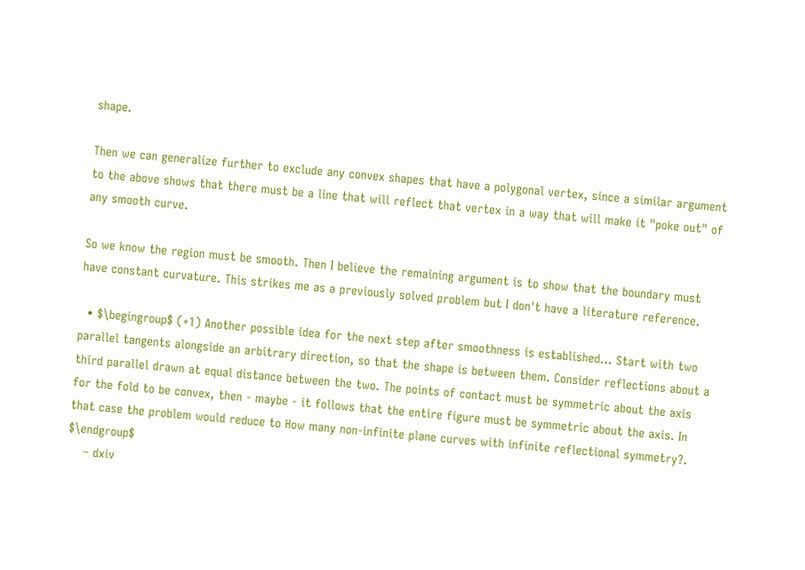shape.

Then we can generalize further to exclude any convex shapes that have a polygonal vertex, since a similar argument to the above shows that there must be a line that will reflect that vertex in a way that will make it "poke out" of any smooth curve.

So we know the region must be smooth. Then I believe the remaining argument is to show that the boundary must have constant curvature. This strikes me as a previously solved problem but I don't have a literature reference.

  • $\begingroup$ (+1) Another possible idea for the next step after smoothness is established... Start with two parallel tangents alongside an arbitrary direction, so that the shape is between them. Consider reflections about a third parallel drawn at equal distance between the two. The points of contact must be symmetric about the axis for the fold to be convex, then - maybe - it follows that the entire figure must be symmetric about the axis. In that case the problem would reduce to How many non-infinite plane curves with infinite reflectional symmetry?. $\endgroup$
    – dxiv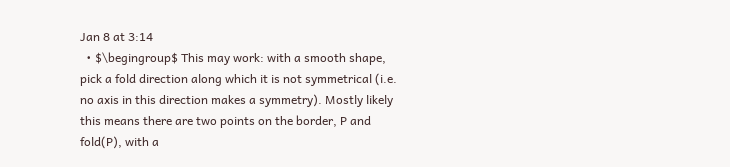Jan 8 at 3:14
  • $\begingroup$ This may work: with a smooth shape, pick a fold direction along which it is not symmetrical (i.e. no axis in this direction makes a symmetry). Mostly likely this means there are two points on the border, P and fold(P), with a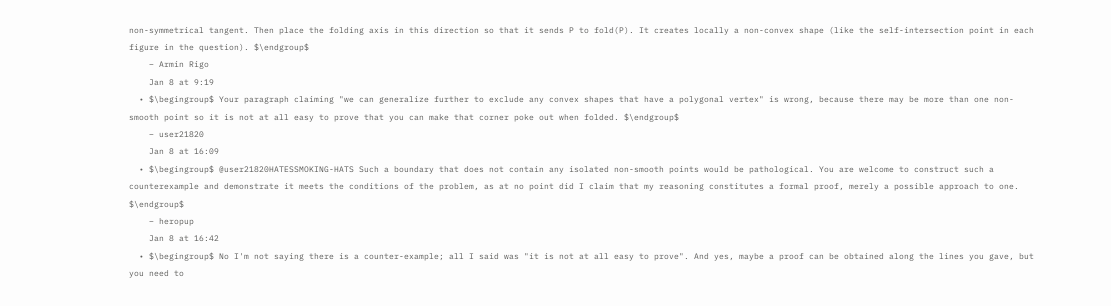non-symmetrical tangent. Then place the folding axis in this direction so that it sends P to fold(P). It creates locally a non-convex shape (like the self-intersection point in each figure in the question). $\endgroup$
    – Armin Rigo
    Jan 8 at 9:19
  • $\begingroup$ Your paragraph claiming "we can generalize further to exclude any convex shapes that have a polygonal vertex" is wrong, because there may be more than one non-smooth point so it is not at all easy to prove that you can make that corner poke out when folded. $\endgroup$
    – user21820
    Jan 8 at 16:09
  • $\begingroup$ @user21820HATESSMOKING-HATS Such a boundary that does not contain any isolated non-smooth points would be pathological. You are welcome to construct such a counterexample and demonstrate it meets the conditions of the problem, as at no point did I claim that my reasoning constitutes a formal proof, merely a possible approach to one. $\endgroup$
    – heropup
    Jan 8 at 16:42
  • $\begingroup$ No I'm not saying there is a counter-example; all I said was "it is not at all easy to prove". And yes, maybe a proof can be obtained along the lines you gave, but you need to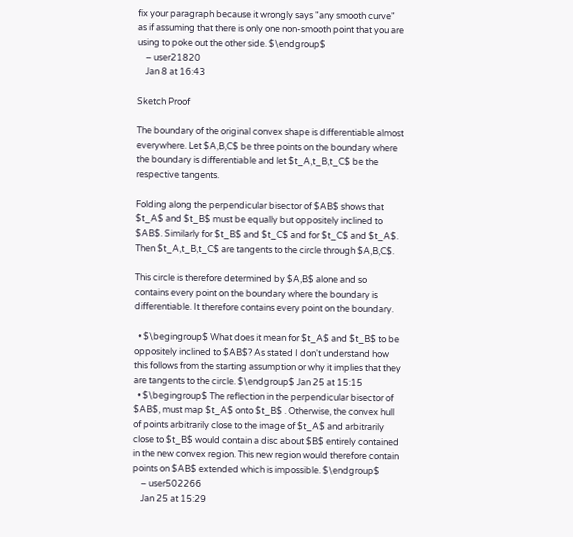fix your paragraph because it wrongly says "any smooth curve" as if assuming that there is only one non-smooth point that you are using to poke out the other side. $\endgroup$
    – user21820
    Jan 8 at 16:43

Sketch Proof

The boundary of the original convex shape is differentiable almost everywhere. Let $A,B,C$ be three points on the boundary where the boundary is differentiable and let $t_A,t_B,t_C$ be the respective tangents.

Folding along the perpendicular bisector of $AB$ shows that $t_A$ and $t_B$ must be equally but oppositely inclined to $AB$. Similarly for $t_B$ and $t_C$ and for $t_C$ and $t_A$. Then $t_A,t_B,t_C$ are tangents to the circle through $A,B,C$.

This circle is therefore determined by $A,B$ alone and so contains every point on the boundary where the boundary is differentiable. It therefore contains every point on the boundary.

  • $\begingroup$ What does it mean for $t_A$ and $t_B$ to be oppositely inclined to $AB$? As stated I don't understand how this follows from the starting assumption or why it implies that they are tangents to the circle. $\endgroup$ Jan 25 at 15:15
  • $\begingroup$ The reflection in the perpendicular bisector of $AB$, must map $t_A$ onto $t_B$ . Otherwise, the convex hull of points arbitrarily close to the image of $t_A$ and arbitrarily close to $t_B$ would contain a disc about $B$ entirely contained in the new convex region. This new region would therefore contain points on $AB$ extended which is impossible. $\endgroup$
    – user502266
    Jan 25 at 15:29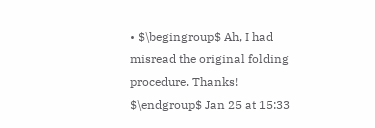• $\begingroup$ Ah, I had misread the original folding procedure. Thanks! $\endgroup$ Jan 25 at 15:33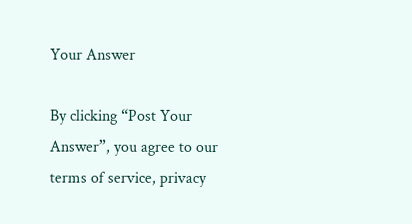Your Answer

By clicking “Post Your Answer”, you agree to our terms of service, privacy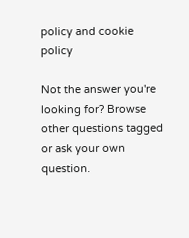policy and cookie policy

Not the answer you're looking for? Browse other questions tagged or ask your own question.